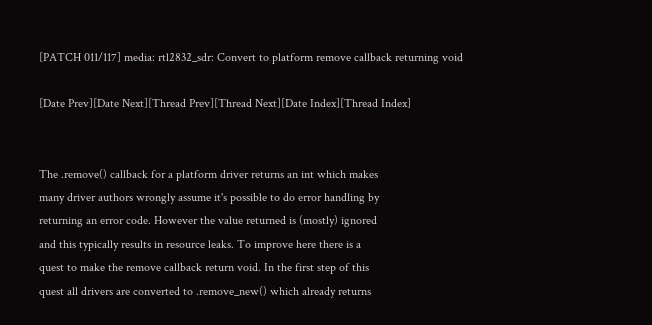[PATCH 011/117] media: rtl2832_sdr: Convert to platform remove callback returning void

[Date Prev][Date Next][Thread Prev][Thread Next][Date Index][Thread Index]


The .remove() callback for a platform driver returns an int which makes
many driver authors wrongly assume it's possible to do error handling by
returning an error code. However the value returned is (mostly) ignored
and this typically results in resource leaks. To improve here there is a
quest to make the remove callback return void. In the first step of this
quest all drivers are converted to .remove_new() which already returns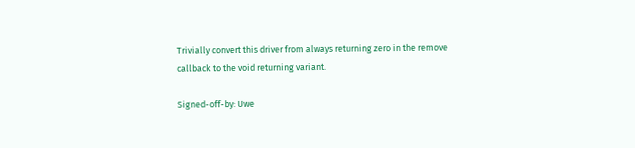Trivially convert this driver from always returning zero in the remove
callback to the void returning variant.

Signed-off-by: Uwe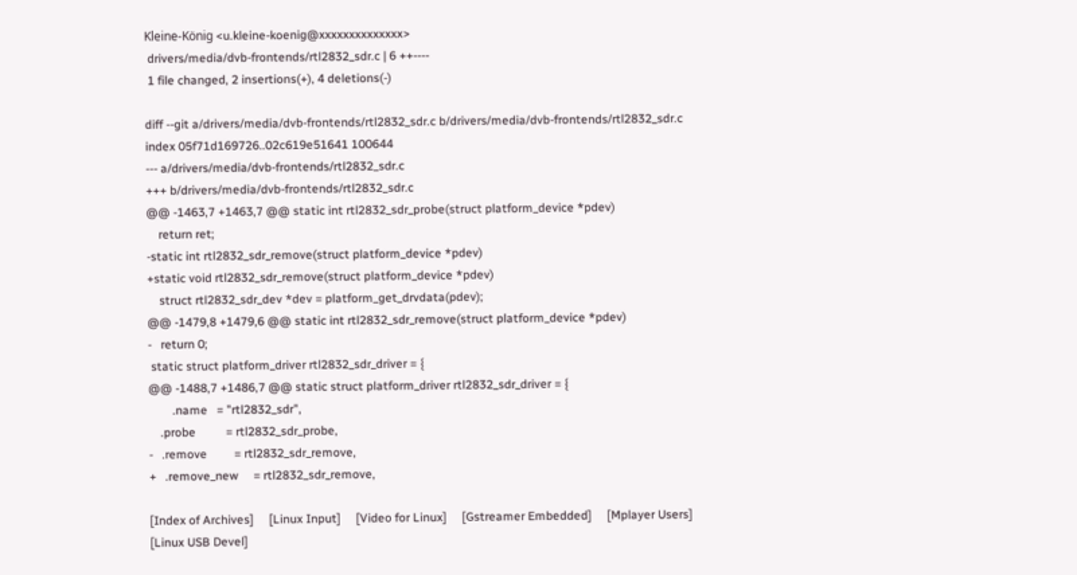Kleine-König <u.kleine-koenig@xxxxxxxxxxxxxx>
 drivers/media/dvb-frontends/rtl2832_sdr.c | 6 ++----
 1 file changed, 2 insertions(+), 4 deletions(-)

diff --git a/drivers/media/dvb-frontends/rtl2832_sdr.c b/drivers/media/dvb-frontends/rtl2832_sdr.c
index 05f71d169726..02c619e51641 100644
--- a/drivers/media/dvb-frontends/rtl2832_sdr.c
+++ b/drivers/media/dvb-frontends/rtl2832_sdr.c
@@ -1463,7 +1463,7 @@ static int rtl2832_sdr_probe(struct platform_device *pdev)
    return ret;
-static int rtl2832_sdr_remove(struct platform_device *pdev)
+static void rtl2832_sdr_remove(struct platform_device *pdev)
    struct rtl2832_sdr_dev *dev = platform_get_drvdata(pdev);
@@ -1479,8 +1479,6 @@ static int rtl2832_sdr_remove(struct platform_device *pdev)
-   return 0;
 static struct platform_driver rtl2832_sdr_driver = {
@@ -1488,7 +1486,7 @@ static struct platform_driver rtl2832_sdr_driver = {
        .name   = "rtl2832_sdr",
    .probe          = rtl2832_sdr_probe,
-   .remove         = rtl2832_sdr_remove,
+   .remove_new     = rtl2832_sdr_remove,

[Index of Archives]     [Linux Input]     [Video for Linux]     [Gstreamer Embedded]     [Mplayer Users]     [Linux USB Devel]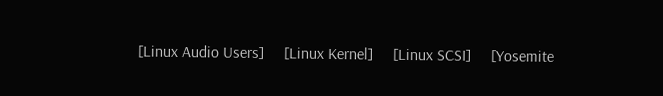[Linux Audio Users]     [Linux Kernel]     [Linux SCSI]     [Yosemite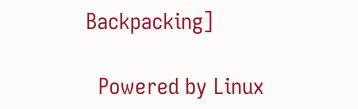Backpacking]

  Powered by Linux